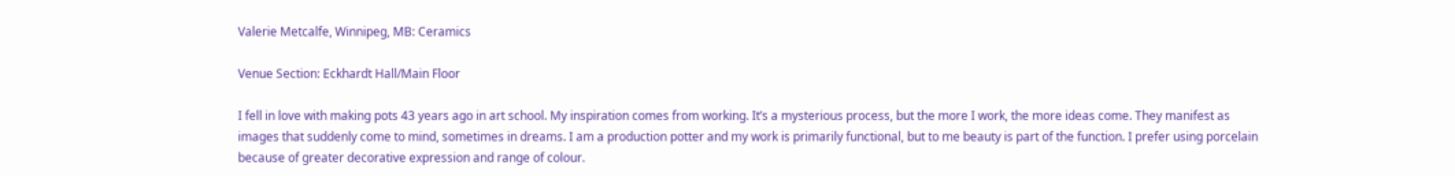Valerie Metcalfe, Winnipeg, MB: Ceramics

Venue Section: Eckhardt Hall/Main Floor

I fell in love with making pots 43 years ago in art school. My inspiration comes from working. It’s a mysterious process, but the more I work, the more ideas come. They manifest as images that suddenly come to mind, sometimes in dreams. I am a production potter and my work is primarily functional, but to me beauty is part of the function. I prefer using porcelain because of greater decorative expression and range of colour.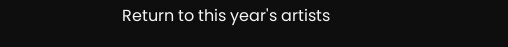Return to this year's artists